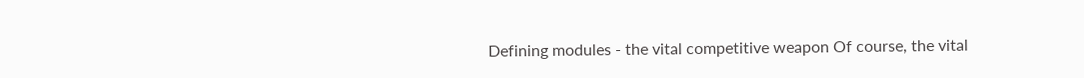Defining modules - the vital competitive weapon Of course, the vital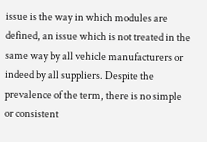issue is the way in which modules are defined, an issue which is not treated in the same way by all vehicle manufacturers or indeed by all suppliers. Despite the prevalence of the term, there is no simple or consistent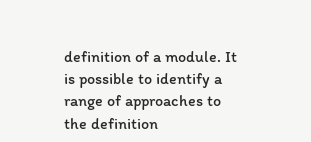definition of a module. It is possible to identify a range of approaches to the definition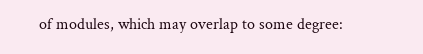of modules, which may overlap to some degree: